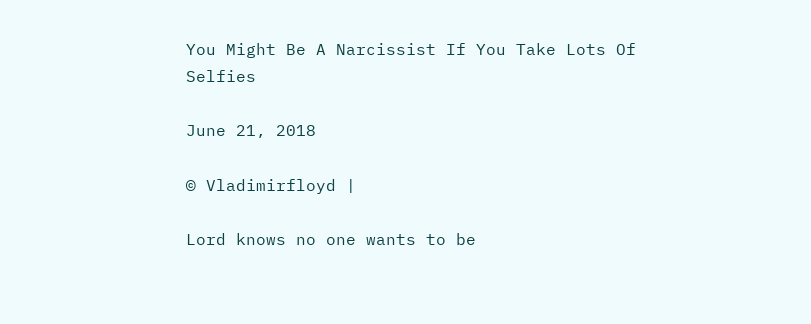You Might Be A Narcissist If You Take Lots Of Selfies

June 21, 2018

© Vladimirfloyd |

Lord knows no one wants to be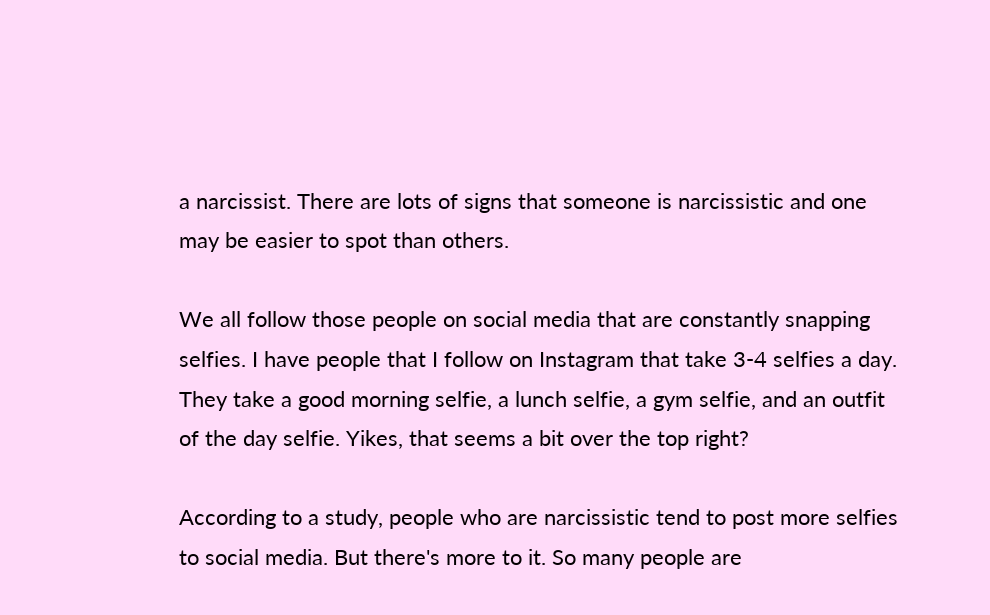a narcissist. There are lots of signs that someone is narcissistic and one may be easier to spot than others.

We all follow those people on social media that are constantly snapping selfies. I have people that I follow on Instagram that take 3-4 selfies a day. They take a good morning selfie, a lunch selfie, a gym selfie, and an outfit of the day selfie. Yikes, that seems a bit over the top right?

According to a study, people who are narcissistic tend to post more selfies to social media. But there's more to it. So many people are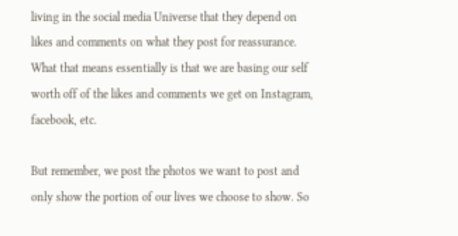living in the social media Universe that they depend on likes and comments on what they post for reassurance. What that means essentially is that we are basing our self worth off of the likes and comments we get on Instagram, facebook, etc.

But remember, we post the photos we want to post and only show the portion of our lives we choose to show. So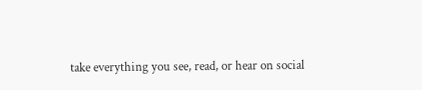take everything you see, read, or hear on social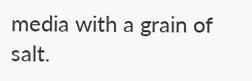media with a grain of salt.